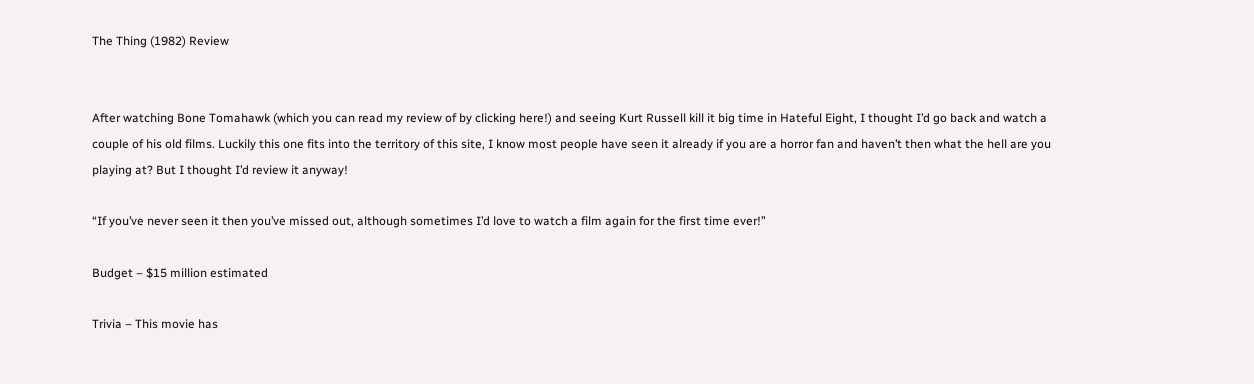The Thing (1982) Review


After watching Bone Tomahawk (which you can read my review of by clicking here!) and seeing Kurt Russell kill it big time in Hateful Eight, I thought I’d go back and watch a couple of his old films. Luckily this one fits into the territory of this site, I know most people have seen it already if you are a horror fan and haven’t then what the hell are you playing at? But I thought I’d review it anyway!

“If you’ve never seen it then you’ve missed out, although sometimes I’d love to watch a film again for the first time ever!”

Budget – $15 million estimated

Trivia – This movie has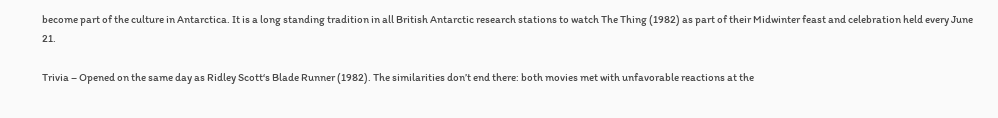become part of the culture in Antarctica. It is a long standing tradition in all British Antarctic research stations to watch The Thing (1982) as part of their Midwinter feast and celebration held every June 21.

Trivia – Opened on the same day as Ridley Scott‘s Blade Runner (1982). The similarities don’t end there: both movies met with unfavorable reactions at the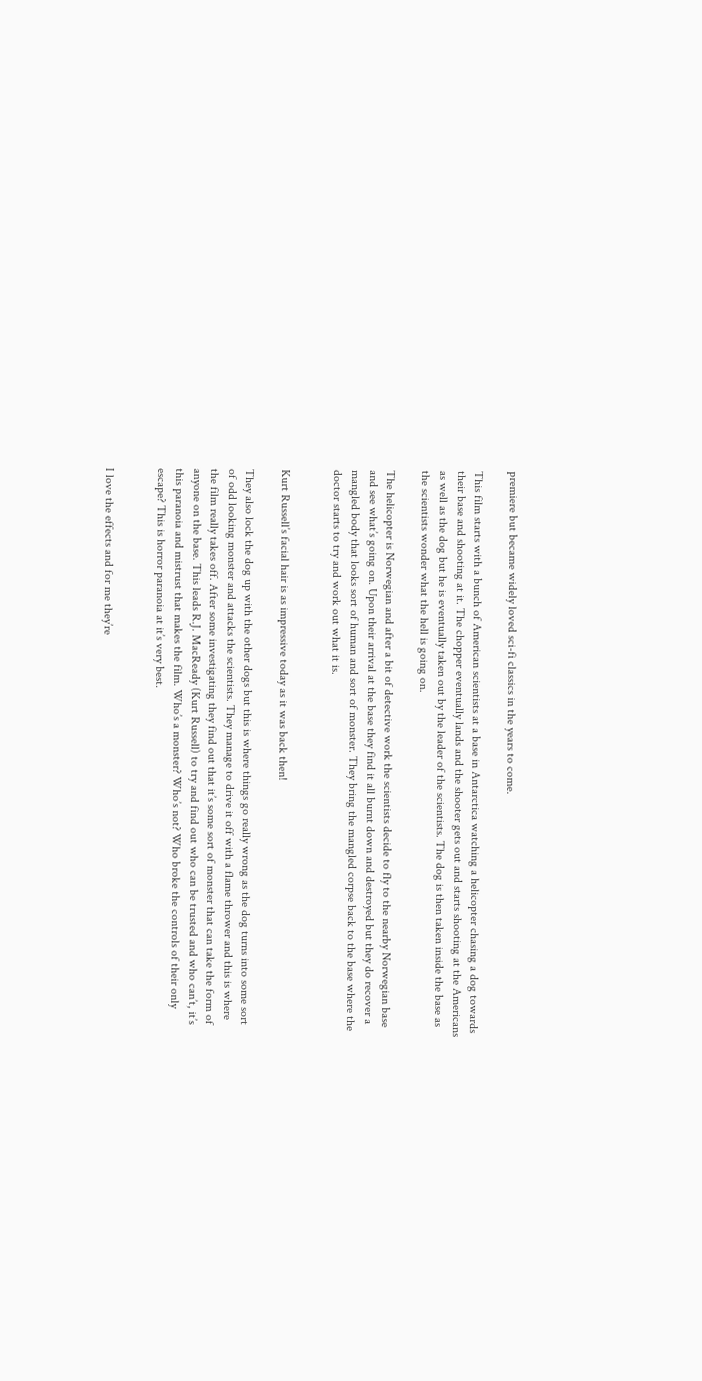premiere but became widely loved sci-fi classics in the years to come.

This film starts with a bunch of American scientists at a base in Antarctica watching a helicopter chasing a dog towards their base and shooting at it. The chopper eventually lands and the shooter gets out and starts shooting at the Americans as well as the dog but he is eventually taken out by the leader of the scientists. The dog is then taken inside the base as the scientists wonder what the hell is going on.

The helicopter is Norwegian and after a bit of detective work the scientists decide to fly to the nearby Norwegian base and see what’s going on. Upon their arrival at the base they find it all burnt down and destroyed but they do recover a mangled body that looks sort of human and sort of monster. They bring the mangled corpse back to the base where the doctor starts to try and work out what it is.


Kurt Russell’s facial hair is as impressive today as it was back then!

They also lock the dog up with the other dogs but this is where things go really wrong as the dog turns into some sort of odd looking monster and attacks the scientists. They manage to drive it off with a flame thrower and this is where the film really takes off. After some investigating they find out that it’s some sort of monster that can take the form of anyone on the base. This leads R.J. MacReady (Kurt Russell) to try and find out who can be trusted and who can’t, it’s this paranoia and mistrust that makes the film. Who’s a monster? Who’s not? Who broke the controls of their only escape? This is horror paranoia at it’s very best.


I love the effects and for me they’re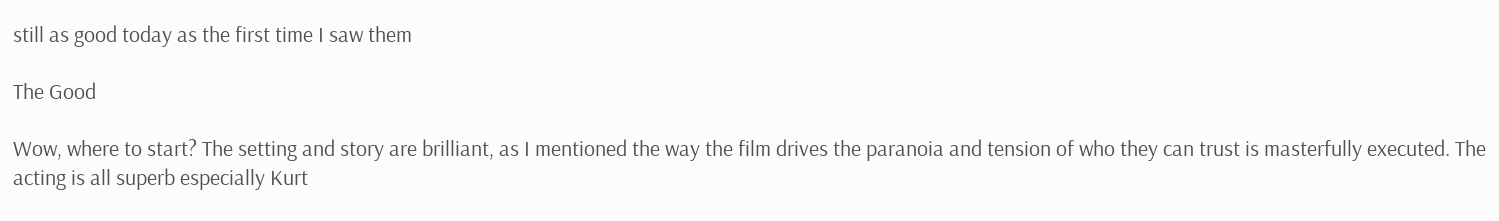still as good today as the first time I saw them

The Good

Wow, where to start? The setting and story are brilliant, as I mentioned the way the film drives the paranoia and tension of who they can trust is masterfully executed. The acting is all superb especially Kurt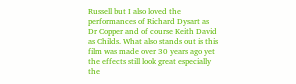Russell but I also loved the performances of Richard Dysart as Dr Copper and of course Keith David as Childs. What also stands out is this film was made over 30 years ago yet the effects still look great especially the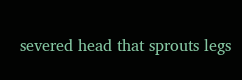severed head that sprouts legs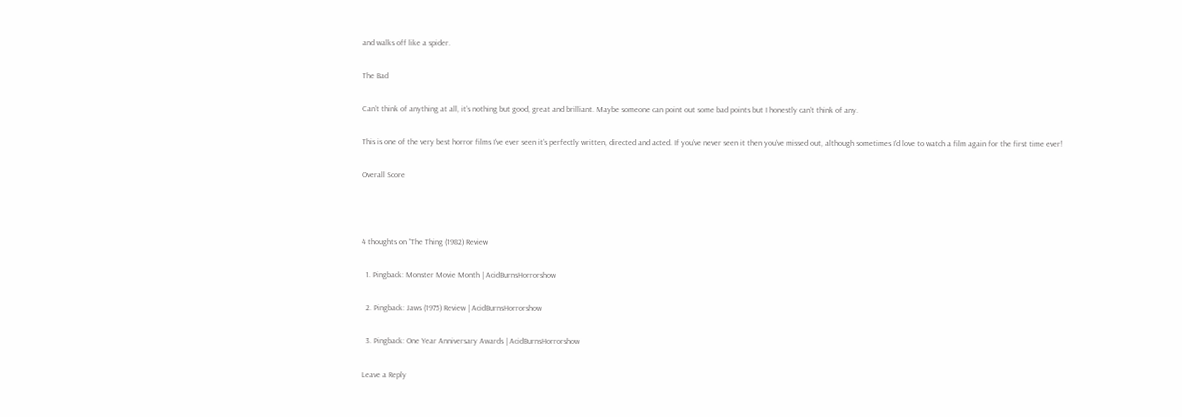and walks off like a spider.

The Bad

Can’t think of anything at all, it’s nothing but good, great and brilliant. Maybe someone can point out some bad points but I honestly can’t think of any.

This is one of the very best horror films I’ve ever seen it’s perfectly written, directed and acted. If you’ve never seen it then you’ve missed out, although sometimes I’d love to watch a film again for the first time ever!

Overall Score



4 thoughts on “The Thing (1982) Review

  1. Pingback: Monster Movie Month | AcidBurnsHorrorshow

  2. Pingback: Jaws (1975) Review | AcidBurnsHorrorshow

  3. Pingback: One Year Anniversary Awards | AcidBurnsHorrorshow

Leave a Reply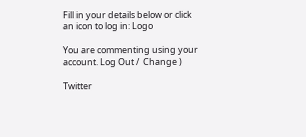Fill in your details below or click an icon to log in: Logo

You are commenting using your account. Log Out /  Change )

Twitter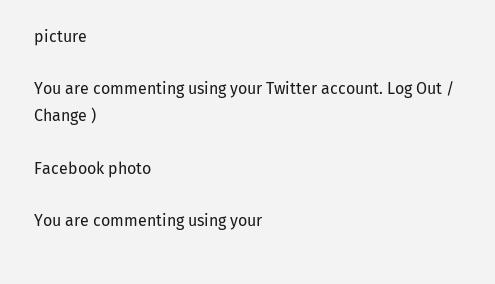picture

You are commenting using your Twitter account. Log Out /  Change )

Facebook photo

You are commenting using your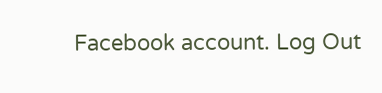Facebook account. Log Out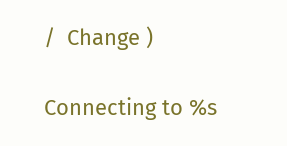/  Change )

Connecting to %s